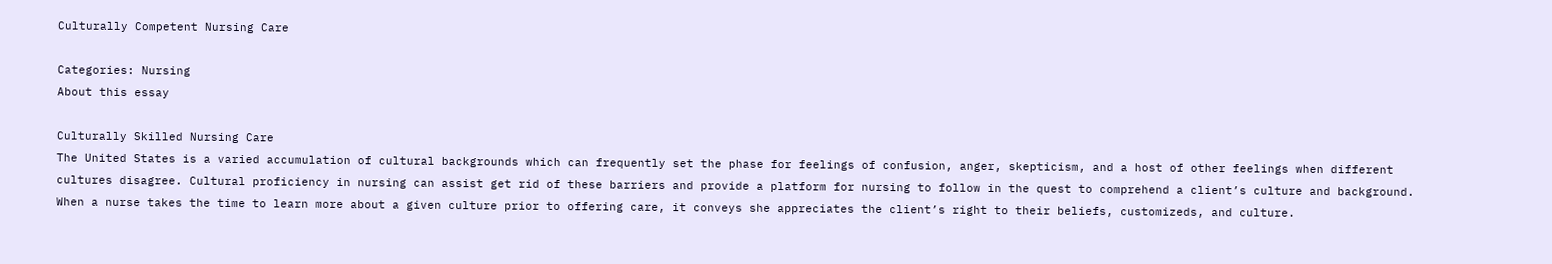Culturally Competent Nursing Care

Categories: Nursing
About this essay

Culturally Skilled Nursing Care
The United States is a varied accumulation of cultural backgrounds which can frequently set the phase for feelings of confusion, anger, skepticism, and a host of other feelings when different cultures disagree. Cultural proficiency in nursing can assist get rid of these barriers and provide a platform for nursing to follow in the quest to comprehend a client’s culture and background. When a nurse takes the time to learn more about a given culture prior to offering care, it conveys she appreciates the client’s right to their beliefs, customizeds, and culture.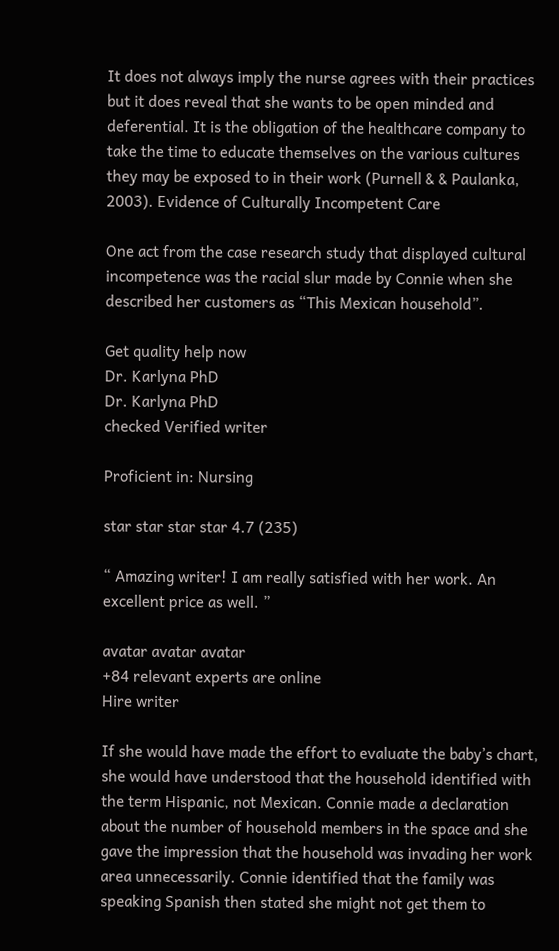It does not always imply the nurse agrees with their practices but it does reveal that she wants to be open minded and deferential. It is the obligation of the healthcare company to take the time to educate themselves on the various cultures they may be exposed to in their work (Purnell & & Paulanka, 2003). Evidence of Culturally Incompetent Care

One act from the case research study that displayed cultural incompetence was the racial slur made by Connie when she described her customers as “This Mexican household”.

Get quality help now
Dr. Karlyna PhD
Dr. Karlyna PhD
checked Verified writer

Proficient in: Nursing

star star star star 4.7 (235)

“ Amazing writer! I am really satisfied with her work. An excellent price as well. ”

avatar avatar avatar
+84 relevant experts are online
Hire writer

If she would have made the effort to evaluate the baby’s chart, she would have understood that the household identified with the term Hispanic, not Mexican. Connie made a declaration about the number of household members in the space and she gave the impression that the household was invading her work area unnecessarily. Connie identified that the family was speaking Spanish then stated she might not get them to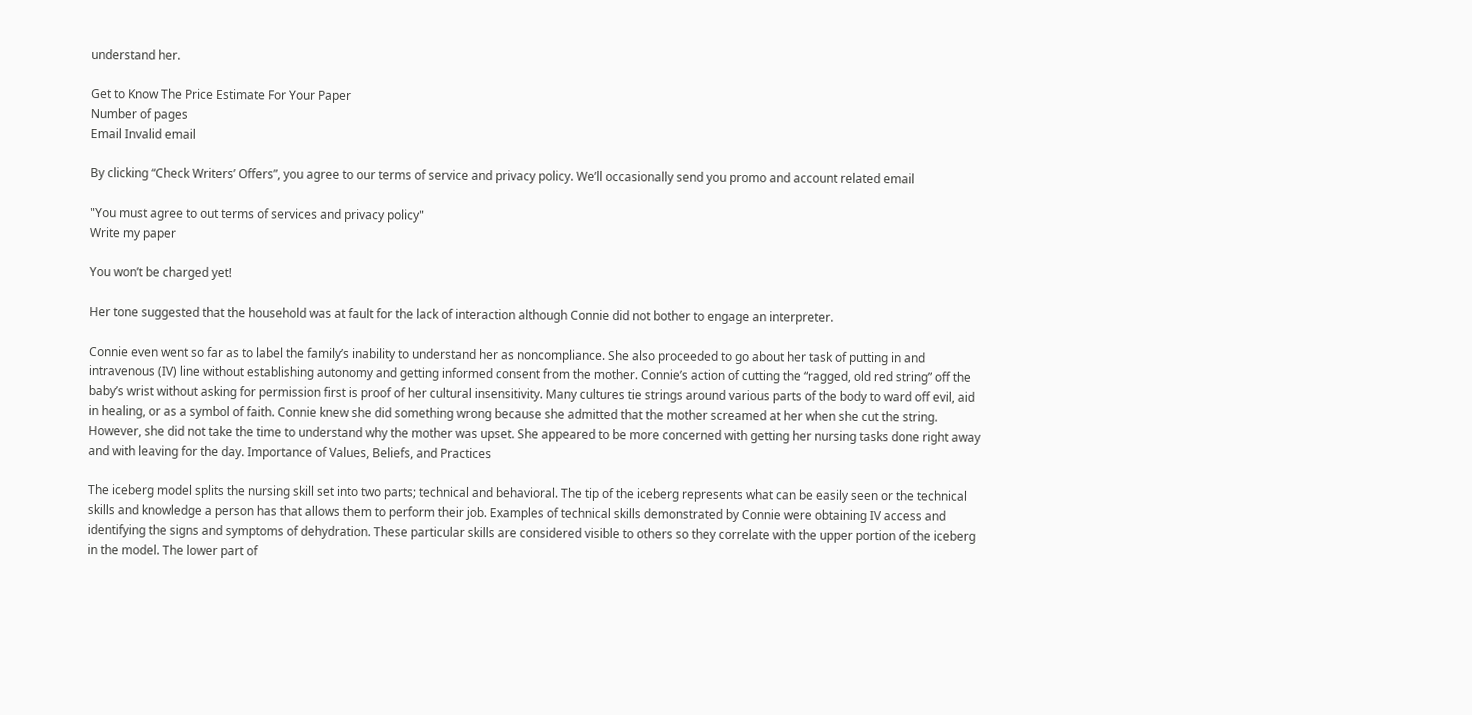understand her.

Get to Know The Price Estimate For Your Paper
Number of pages
Email Invalid email

By clicking “Check Writers’ Offers”, you agree to our terms of service and privacy policy. We’ll occasionally send you promo and account related email

"You must agree to out terms of services and privacy policy"
Write my paper

You won’t be charged yet!

Her tone suggested that the household was at fault for the lack of interaction although Connie did not bother to engage an interpreter.

Connie even went so far as to label the family’s inability to understand her as noncompliance. She also proceeded to go about her task of putting in and intravenous (IV) line without establishing autonomy and getting informed consent from the mother. Connie’s action of cutting the “ragged, old red string” off the baby’s wrist without asking for permission first is proof of her cultural insensitivity. Many cultures tie strings around various parts of the body to ward off evil, aid in healing, or as a symbol of faith. Connie knew she did something wrong because she admitted that the mother screamed at her when she cut the string. However, she did not take the time to understand why the mother was upset. She appeared to be more concerned with getting her nursing tasks done right away and with leaving for the day. Importance of Values, Beliefs, and Practices

The iceberg model splits the nursing skill set into two parts; technical and behavioral. The tip of the iceberg represents what can be easily seen or the technical skills and knowledge a person has that allows them to perform their job. Examples of technical skills demonstrated by Connie were obtaining IV access and identifying the signs and symptoms of dehydration. These particular skills are considered visible to others so they correlate with the upper portion of the iceberg in the model. The lower part of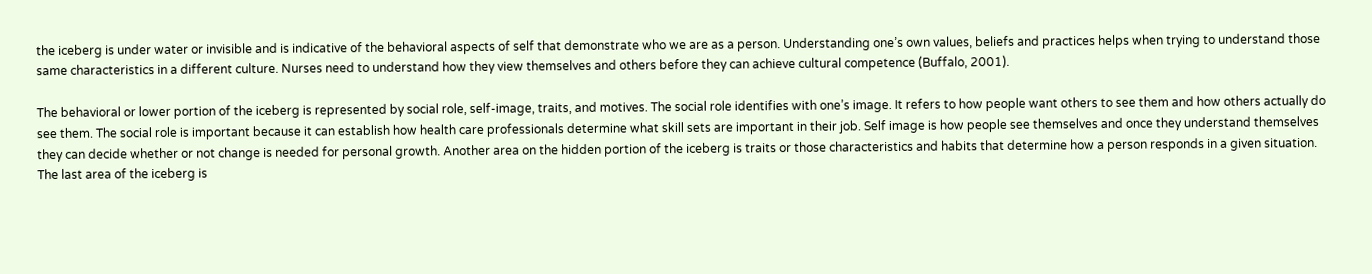the iceberg is under water or invisible and is indicative of the behavioral aspects of self that demonstrate who we are as a person. Understanding one’s own values, beliefs and practices helps when trying to understand those same characteristics in a different culture. Nurses need to understand how they view themselves and others before they can achieve cultural competence (Buffalo, 2001).

The behavioral or lower portion of the iceberg is represented by social role, self-image, traits, and motives. The social role identifies with one’s image. It refers to how people want others to see them and how others actually do see them. The social role is important because it can establish how health care professionals determine what skill sets are important in their job. Self image is how people see themselves and once they understand themselves they can decide whether or not change is needed for personal growth. Another area on the hidden portion of the iceberg is traits or those characteristics and habits that determine how a person responds in a given situation. The last area of the iceberg is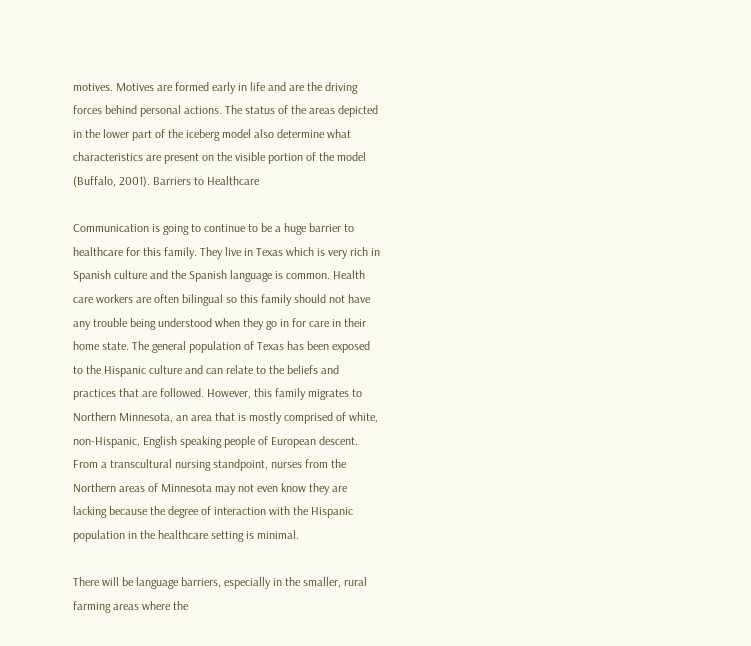motives. Motives are formed early in life and are the driving forces behind personal actions. The status of the areas depicted in the lower part of the iceberg model also determine what characteristics are present on the visible portion of the model (Buffalo, 2001). Barriers to Healthcare

Communication is going to continue to be a huge barrier to healthcare for this family. They live in Texas which is very rich in Spanish culture and the Spanish language is common. Health care workers are often bilingual so this family should not have any trouble being understood when they go in for care in their home state. The general population of Texas has been exposed to the Hispanic culture and can relate to the beliefs and practices that are followed. However, this family migrates to Northern Minnesota, an area that is mostly comprised of white, non-Hispanic, English speaking people of European descent. From a transcultural nursing standpoint, nurses from the Northern areas of Minnesota may not even know they are lacking because the degree of interaction with the Hispanic population in the healthcare setting is minimal.

There will be language barriers, especially in the smaller, rural farming areas where the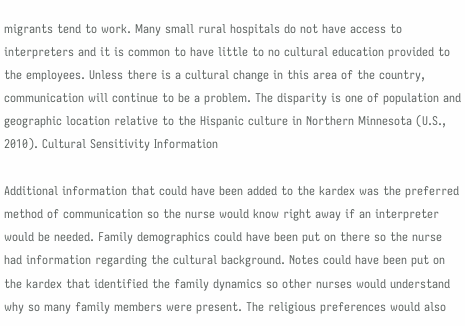migrants tend to work. Many small rural hospitals do not have access to interpreters and it is common to have little to no cultural education provided to the employees. Unless there is a cultural change in this area of the country, communication will continue to be a problem. The disparity is one of population and geographic location relative to the Hispanic culture in Northern Minnesota (U.S., 2010). Cultural Sensitivity Information

Additional information that could have been added to the kardex was the preferred method of communication so the nurse would know right away if an interpreter would be needed. Family demographics could have been put on there so the nurse had information regarding the cultural background. Notes could have been put on the kardex that identified the family dynamics so other nurses would understand why so many family members were present. The religious preferences would also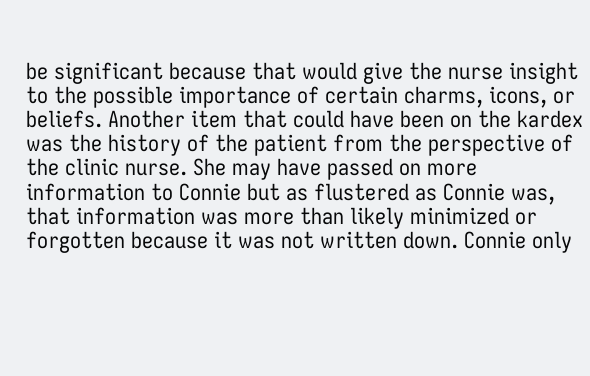be significant because that would give the nurse insight to the possible importance of certain charms, icons, or beliefs. Another item that could have been on the kardex was the history of the patient from the perspective of the clinic nurse. She may have passed on more information to Connie but as flustered as Connie was, that information was more than likely minimized or forgotten because it was not written down. Connie only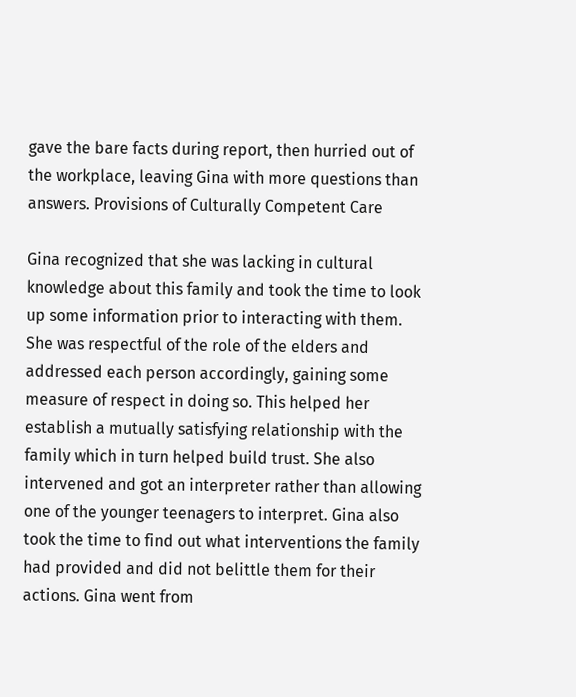gave the bare facts during report, then hurried out of the workplace, leaving Gina with more questions than answers. Provisions of Culturally Competent Care

Gina recognized that she was lacking in cultural knowledge about this family and took the time to look up some information prior to interacting with them. She was respectful of the role of the elders and addressed each person accordingly, gaining some measure of respect in doing so. This helped her establish a mutually satisfying relationship with the family which in turn helped build trust. She also intervened and got an interpreter rather than allowing one of the younger teenagers to interpret. Gina also took the time to find out what interventions the family had provided and did not belittle them for their actions. Gina went from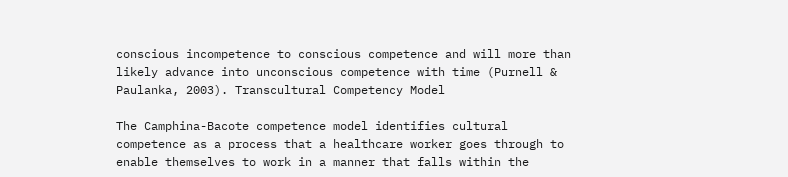conscious incompetence to conscious competence and will more than likely advance into unconscious competence with time (Purnell & Paulanka, 2003). Transcultural Competency Model

The Camphina-Bacote competence model identifies cultural competence as a process that a healthcare worker goes through to enable themselves to work in a manner that falls within the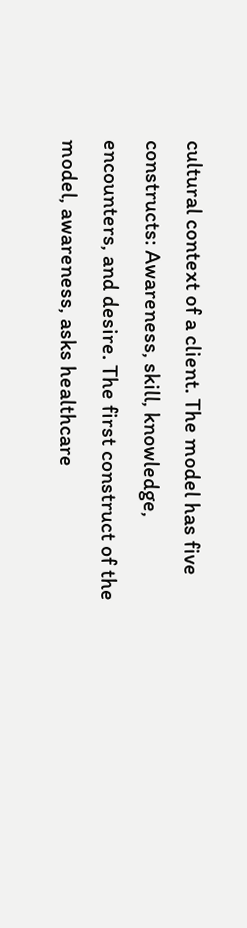cultural context of a client. The model has five constructs: Awareness, skill, knowledge, encounters, and desire. The first construct of the model, awareness, asks healthcare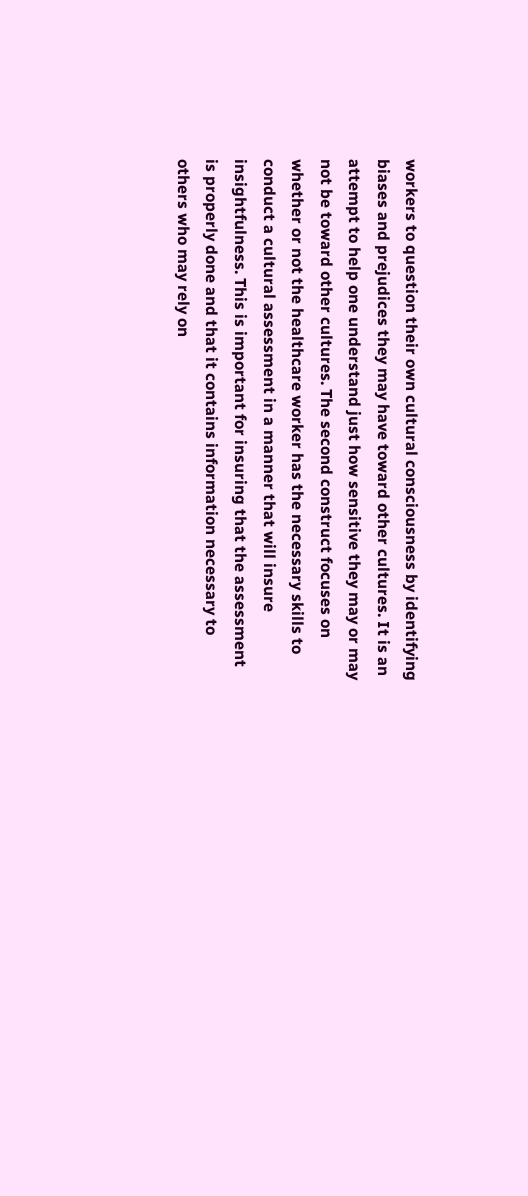workers to question their own cultural consciousness by identifying biases and prejudices they may have toward other cultures. It is an attempt to help one understand just how sensitive they may or may not be toward other cultures. The second construct focuses on whether or not the healthcare worker has the necessary skills to conduct a cultural assessment in a manner that will insure insightfulness. This is important for insuring that the assessment is properly done and that it contains information necessary to others who may rely on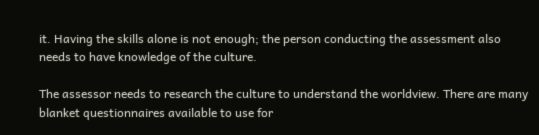it. Having the skills alone is not enough; the person conducting the assessment also needs to have knowledge of the culture.

The assessor needs to research the culture to understand the worldview. There are many blanket questionnaires available to use for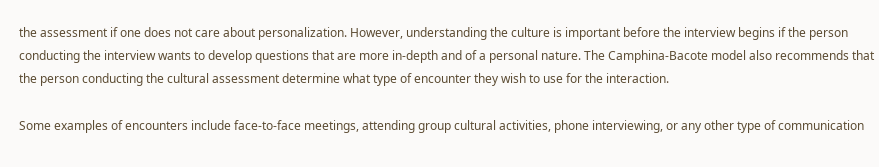the assessment if one does not care about personalization. However, understanding the culture is important before the interview begins if the person conducting the interview wants to develop questions that are more in-depth and of a personal nature. The Camphina-Bacote model also recommends that the person conducting the cultural assessment determine what type of encounter they wish to use for the interaction.

Some examples of encounters include face-to-face meetings, attending group cultural activities, phone interviewing, or any other type of communication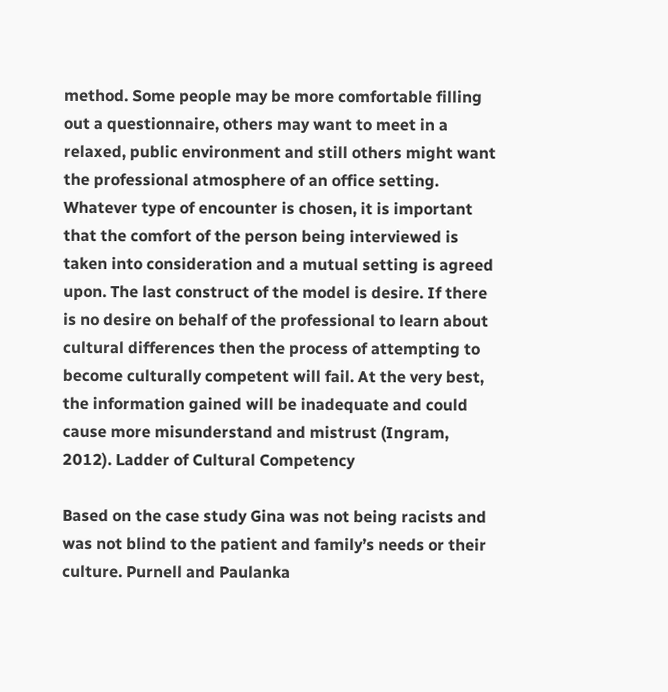method. Some people may be more comfortable filling out a questionnaire, others may want to meet in a relaxed, public environment and still others might want the professional atmosphere of an office setting. Whatever type of encounter is chosen, it is important that the comfort of the person being interviewed is taken into consideration and a mutual setting is agreed upon. The last construct of the model is desire. If there is no desire on behalf of the professional to learn about cultural differences then the process of attempting to become culturally competent will fail. At the very best, the information gained will be inadequate and could cause more misunderstand and mistrust (Ingram, 2012). Ladder of Cultural Competency

Based on the case study Gina was not being racists and was not blind to the patient and family’s needs or their culture. Purnell and Paulanka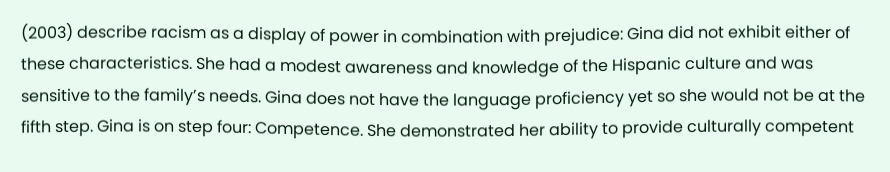(2003) describe racism as a display of power in combination with prejudice: Gina did not exhibit either of these characteristics. She had a modest awareness and knowledge of the Hispanic culture and was sensitive to the family’s needs. Gina does not have the language proficiency yet so she would not be at the fifth step. Gina is on step four: Competence. She demonstrated her ability to provide culturally competent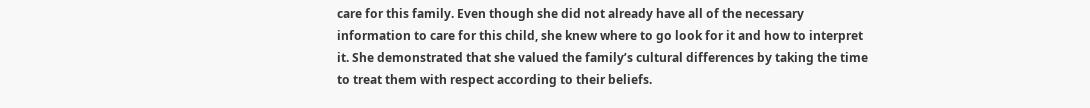care for this family. Even though she did not already have all of the necessary information to care for this child, she knew where to go look for it and how to interpret it. She demonstrated that she valued the family’s cultural differences by taking the time to treat them with respect according to their beliefs.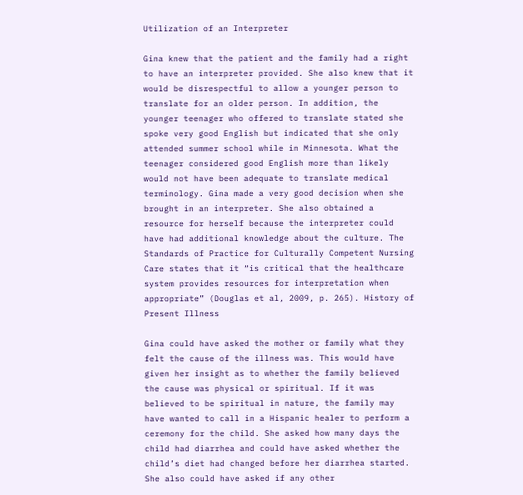Utilization of an Interpreter

Gina knew that the patient and the family had a right to have an interpreter provided. She also knew that it would be disrespectful to allow a younger person to translate for an older person. In addition, the younger teenager who offered to translate stated she spoke very good English but indicated that she only attended summer school while in Minnesota. What the teenager considered good English more than likely would not have been adequate to translate medical terminology. Gina made a very good decision when she brought in an interpreter. She also obtained a resource for herself because the interpreter could have had additional knowledge about the culture. The Standards of Practice for Culturally Competent Nursing Care states that it “is critical that the healthcare system provides resources for interpretation when appropriate” (Douglas et al, 2009, p. 265). History of Present Illness

Gina could have asked the mother or family what they felt the cause of the illness was. This would have given her insight as to whether the family believed the cause was physical or spiritual. If it was believed to be spiritual in nature, the family may have wanted to call in a Hispanic healer to perform a ceremony for the child. She asked how many days the child had diarrhea and could have asked whether the child’s diet had changed before her diarrhea started. She also could have asked if any other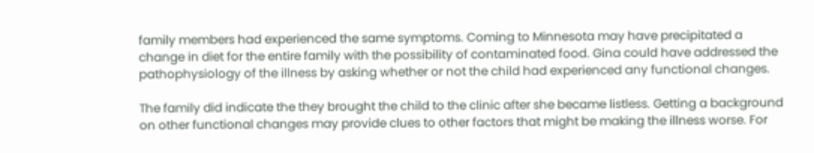family members had experienced the same symptoms. Coming to Minnesota may have precipitated a change in diet for the entire family with the possibility of contaminated food. Gina could have addressed the pathophysiology of the illness by asking whether or not the child had experienced any functional changes.

The family did indicate the they brought the child to the clinic after she became listless. Getting a background on other functional changes may provide clues to other factors that might be making the illness worse. For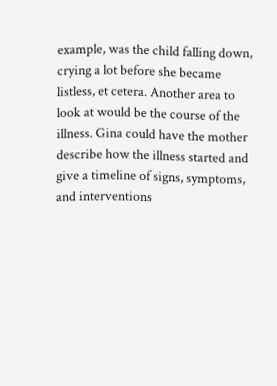example, was the child falling down, crying a lot before she became listless, et cetera. Another area to look at would be the course of the illness. Gina could have the mother describe how the illness started and give a timeline of signs, symptoms, and interventions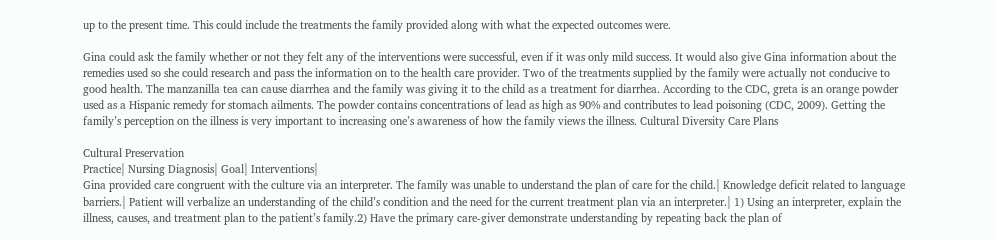up to the present time. This could include the treatments the family provided along with what the expected outcomes were.

Gina could ask the family whether or not they felt any of the interventions were successful, even if it was only mild success. It would also give Gina information about the remedies used so she could research and pass the information on to the health care provider. Two of the treatments supplied by the family were actually not conducive to good health. The manzanilla tea can cause diarrhea and the family was giving it to the child as a treatment for diarrhea. According to the CDC, greta is an orange powder used as a Hispanic remedy for stomach ailments. The powder contains concentrations of lead as high as 90% and contributes to lead poisoning (CDC, 2009). Getting the family’s perception on the illness is very important to increasing one’s awareness of how the family views the illness. Cultural Diversity Care Plans

Cultural Preservation
Practice| Nursing Diagnosis| Goal| Interventions|
Gina provided care congruent with the culture via an interpreter. The family was unable to understand the plan of care for the child.| Knowledge deficit related to language barriers.| Patient will verbalize an understanding of the child’s condition and the need for the current treatment plan via an interpreter.| 1) Using an interpreter, explain the illness, causes, and treatment plan to the patient’s family.2) Have the primary care-giver demonstrate understanding by repeating back the plan of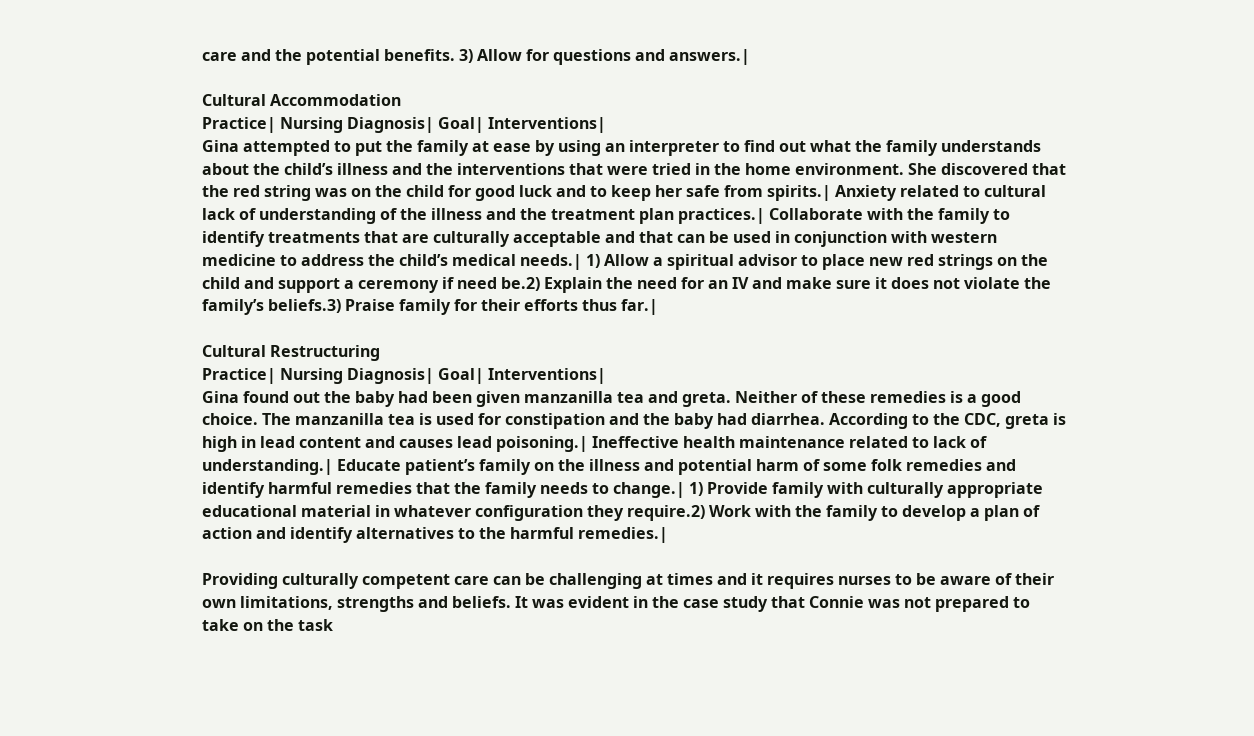care and the potential benefits. 3) Allow for questions and answers.|

Cultural Accommodation
Practice| Nursing Diagnosis| Goal| Interventions|
Gina attempted to put the family at ease by using an interpreter to find out what the family understands about the child’s illness and the interventions that were tried in the home environment. She discovered that the red string was on the child for good luck and to keep her safe from spirits.| Anxiety related to cultural lack of understanding of the illness and the treatment plan practices.| Collaborate with the family to identify treatments that are culturally acceptable and that can be used in conjunction with western medicine to address the child’s medical needs.| 1) Allow a spiritual advisor to place new red strings on the child and support a ceremony if need be.2) Explain the need for an IV and make sure it does not violate the family’s beliefs.3) Praise family for their efforts thus far.|

Cultural Restructuring
Practice| Nursing Diagnosis| Goal| Interventions|
Gina found out the baby had been given manzanilla tea and greta. Neither of these remedies is a good choice. The manzanilla tea is used for constipation and the baby had diarrhea. According to the CDC, greta is high in lead content and causes lead poisoning.| Ineffective health maintenance related to lack of understanding.| Educate patient’s family on the illness and potential harm of some folk remedies and identify harmful remedies that the family needs to change.| 1) Provide family with culturally appropriate
educational material in whatever configuration they require.2) Work with the family to develop a plan of action and identify alternatives to the harmful remedies.|

Providing culturally competent care can be challenging at times and it requires nurses to be aware of their own limitations, strengths and beliefs. It was evident in the case study that Connie was not prepared to take on the task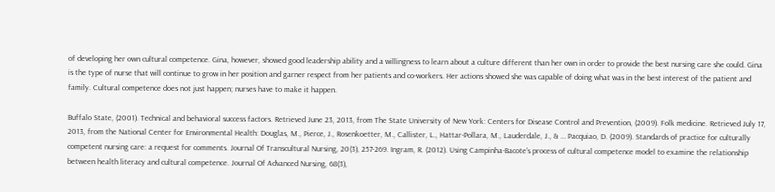of developing her own cultural competence. Gina, however, showed good leadership ability and a willingness to learn about a culture different than her own in order to provide the best nursing care she could. Gina is the type of nurse that will continue to grow in her position and garner respect from her patients and co-workers. Her actions showed she was capable of doing what was in the best interest of the patient and family. Cultural competence does not just happen; nurses have to make it happen.

Buffalo State, (2001). Technical and behavioral success factors. Retrieved June 23, 2013, from The State University of New York: Centers for Disease Control and Prevention, (2009). Folk medicine. Retrieved July 17, 2013, from the National Center for Environmental Health: Douglas, M., Pierce, J., Rosenkoetter, M., Callister, L., Hattar-Pollara, M., Lauderdale, J., & … Pacquiao, D. (2009). Standards of practice for culturally competent nursing care: a request for comments. Journal Of Transcultural Nursing, 20(3), 257-269. Ingram, R. (2012). Using Campinha-Bacote’s process of cultural competence model to examine the relationship between health literacy and cultural competence. Journal Of Advanced Nursing, 68(3),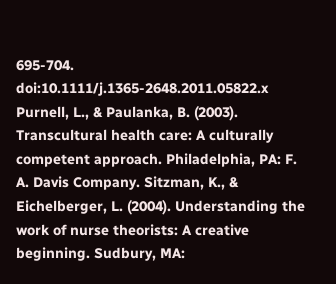695-704. doi:10.1111/j.1365-2648.2011.05822.x Purnell, L., & Paulanka, B. (2003). Transcultural health care: A culturally competent approach. Philadelphia, PA: F. A. Davis Company. Sitzman, K., & Eichelberger, L. (2004). Understanding the work of nurse theorists: A creative beginning. Sudbury, MA: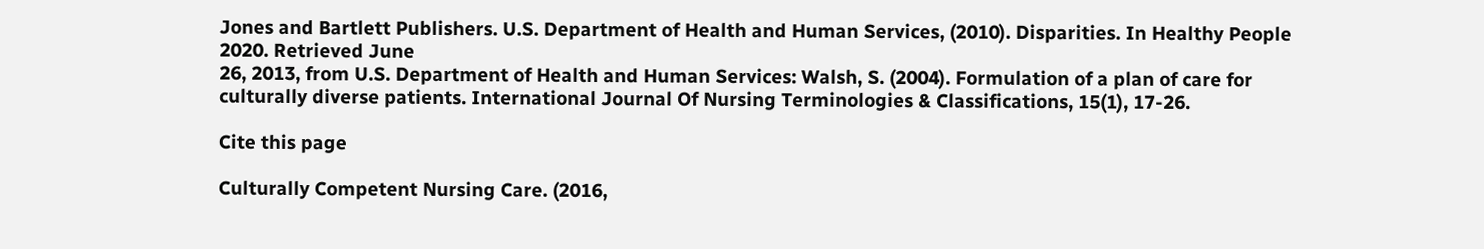Jones and Bartlett Publishers. U.S. Department of Health and Human Services, (2010). Disparities. In Healthy People 2020. Retrieved June
26, 2013, from U.S. Department of Health and Human Services: Walsh, S. (2004). Formulation of a plan of care for culturally diverse patients. International Journal Of Nursing Terminologies & Classifications, 15(1), 17-26.

Cite this page

Culturally Competent Nursing Care. (2016,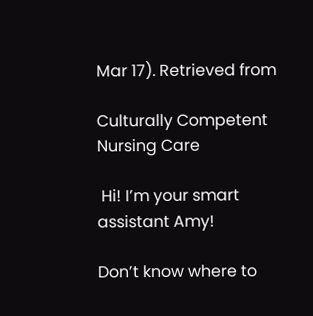Mar 17). Retrieved from

Culturally Competent Nursing Care

 Hi! I’m your smart assistant Amy!

Don’t know where to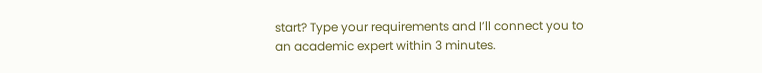start? Type your requirements and I’ll connect you to an academic expert within 3 minutes.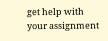get help with your assignment